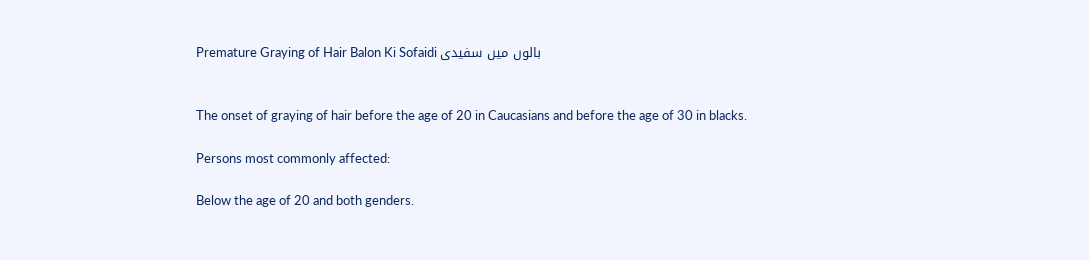Premature Graying of Hair Balon Ki Sofaidi بالوں میں سفیدی


The onset of graying of hair before the age of 20 in Caucasians and before the age of 30 in blacks.

Persons most commonly affected:

Below the age of 20 and both genders.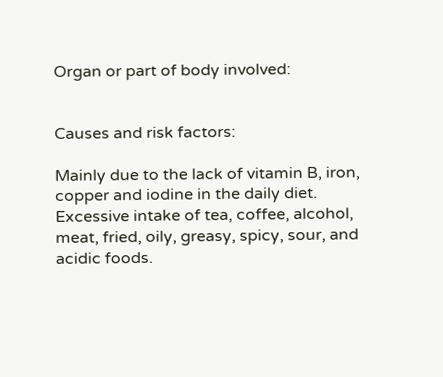Organ or part of body involved:


Causes and risk factors:

Mainly due to the lack of vitamin B, iron, copper and iodine in the daily diet. Excessive intake of tea, coffee, alcohol, meat, fried, oily, greasy, spicy, sour, and acidic foods.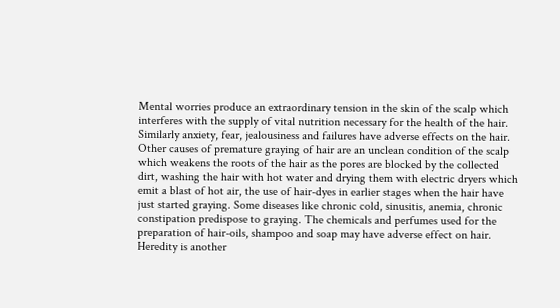Mental worries produce an extraordinary tension in the skin of the scalp which interferes with the supply of vital nutrition necessary for the health of the hair. Similarly anxiety, fear, jealousiness and failures have adverse effects on the hair. Other causes of premature graying of hair are an unclean condition of the scalp which weakens the roots of the hair as the pores are blocked by the collected dirt, washing the hair with hot water and drying them with electric dryers which emit a blast of hot air, the use of hair-dyes in earlier stages when the hair have just started graying. Some diseases like chronic cold, sinusitis, anemia, chronic constipation predispose to graying. The chemicals and perfumes used for the preparation of hair-oils, shampoo and soap may have adverse effect on hair. Heredity is another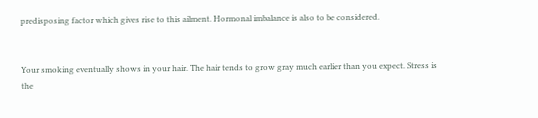predisposing factor which gives rise to this ailment. Hormonal imbalance is also to be considered.


Your smoking eventually shows in your hair. The hair tends to grow gray much earlier than you expect. Stress is the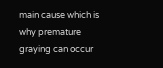main cause which is why premature graying can occur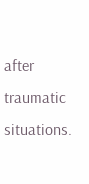after traumatic situations.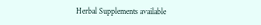Herbal Supplements available